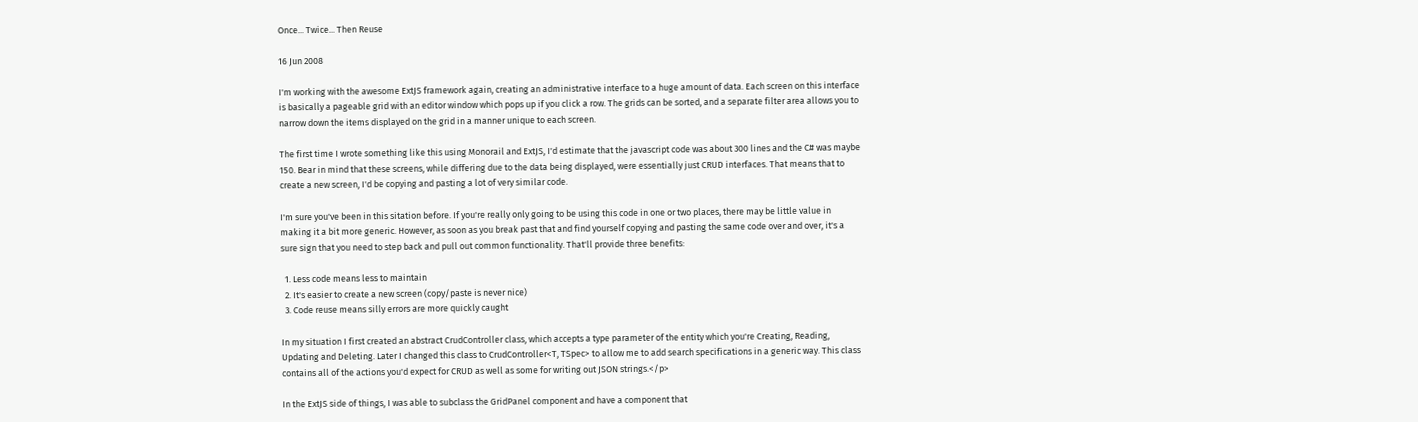Once... Twice... Then Reuse

16 Jun 2008

I'm working with the awesome ExtJS framework again, creating an administrative interface to a huge amount of data. Each screen on this interface is basically a pageable grid with an editor window which pops up if you click a row. The grids can be sorted, and a separate filter area allows you to narrow down the items displayed on the grid in a manner unique to each screen.

The first time I wrote something like this using Monorail and ExtJS, I'd estimate that the javascript code was about 300 lines and the C# was maybe 150. Bear in mind that these screens, while differing due to the data being displayed, were essentially just CRUD interfaces. That means that to create a new screen, I'd be copying and pasting a lot of very similar code.

I'm sure you've been in this sitation before. If you're really only going to be using this code in one or two places, there may be little value in making it a bit more generic. However, as soon as you break past that and find yourself copying and pasting the same code over and over, it's a sure sign that you need to step back and pull out common functionality. That'll provide three benefits:

  1. Less code means less to maintain
  2. It's easier to create a new screen (copy/paste is never nice)
  3. Code reuse means silly errors are more quickly caught

In my situation I first created an abstract CrudController class, which accepts a type parameter of the entity which you're Creating, Reading, Updating and Deleting. Later I changed this class to CrudController<T, TSpec> to allow me to add search specifications in a generic way. This class contains all of the actions you'd expect for CRUD as well as some for writing out JSON strings.</p>

In the ExtJS side of things, I was able to subclass the GridPanel component and have a component that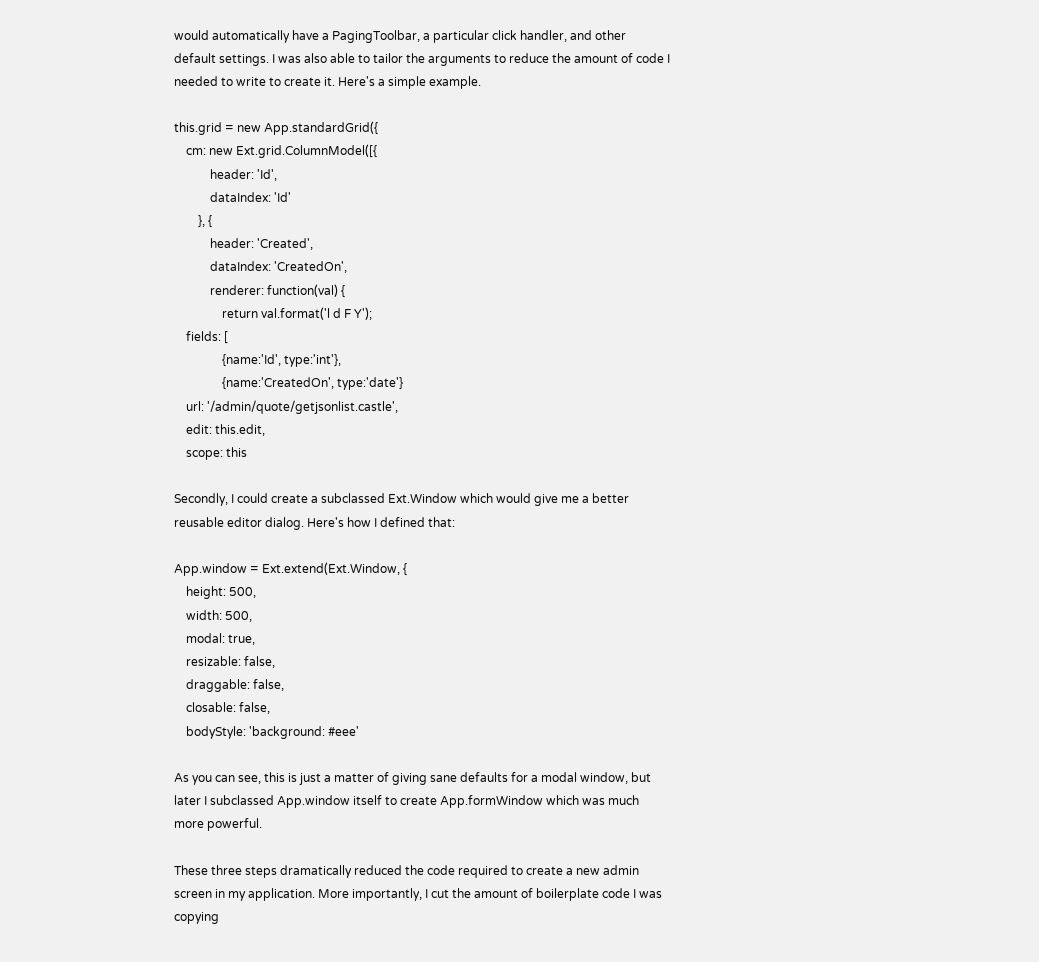would automatically have a PagingToolbar, a particular click handler, and other default settings. I was also able to tailor the arguments to reduce the amount of code I needed to write to create it. Here's a simple example.

this.grid = new App.standardGrid({
    cm: new Ext.grid.ColumnModel([{
            header: 'Id',
            dataIndex: 'Id'
        }, {
            header: 'Created',
            dataIndex: 'CreatedOn',
            renderer: function(val) {
                return val.format('l d F Y');
    fields: [
                {name:'Id', type:'int'},
                {name:'CreatedOn', type:'date'}
    url: '/admin/quote/getjsonlist.castle',
    edit: this.edit,
    scope: this

Secondly, I could create a subclassed Ext.Window which would give me a better reusable editor dialog. Here's how I defined that:

App.window = Ext.extend(Ext.Window, {
    height: 500,
    width: 500,
    modal: true,
    resizable: false,
    draggable: false,
    closable: false,
    bodyStyle: 'background: #eee'

As you can see, this is just a matter of giving sane defaults for a modal window, but later I subclassed App.window itself to create App.formWindow which was much more powerful.

These three steps dramatically reduced the code required to create a new admin screen in my application. More importantly, I cut the amount of boilerplate code I was copying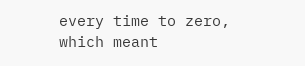every time to zero, which meant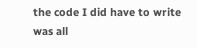the code I did have to write was all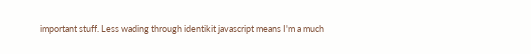important stuff. Less wading through identikit javascript means I'm a much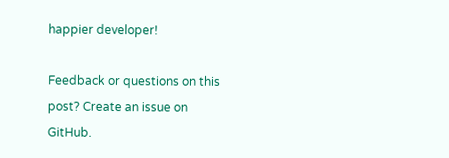happier developer!

Feedback or questions on this post? Create an issue on GitHub.